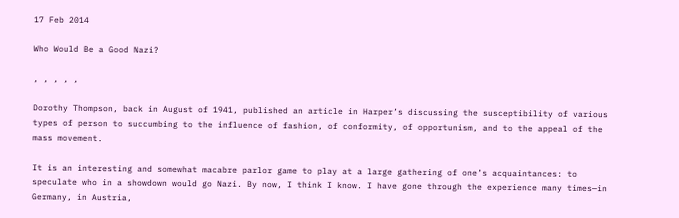17 Feb 2014

Who Would Be a Good Nazi?

, , , , ,

Dorothy Thompson, back in August of 1941, published an article in Harper’s discussing the susceptibility of various types of person to succumbing to the influence of fashion, of conformity, of opportunism, and to the appeal of the mass movement.

It is an interesting and somewhat macabre parlor game to play at a large gathering of one’s acquaintances: to speculate who in a showdown would go Nazi. By now, I think I know. I have gone through the experience many times—in Germany, in Austria,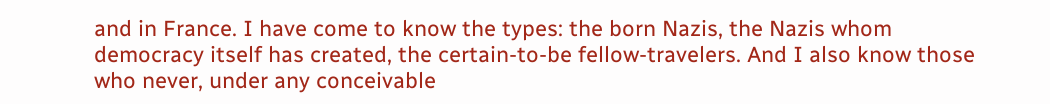and in France. I have come to know the types: the born Nazis, the Nazis whom democracy itself has created, the certain-to-be fellow-travelers. And I also know those who never, under any conceivable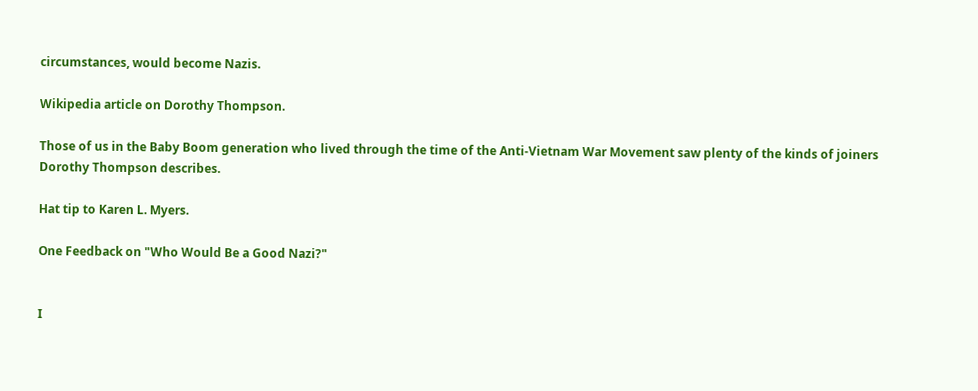circumstances, would become Nazis.

Wikipedia article on Dorothy Thompson.

Those of us in the Baby Boom generation who lived through the time of the Anti-Vietnam War Movement saw plenty of the kinds of joiners Dorothy Thompson describes.

Hat tip to Karen L. Myers.

One Feedback on "Who Would Be a Good Nazi?"


I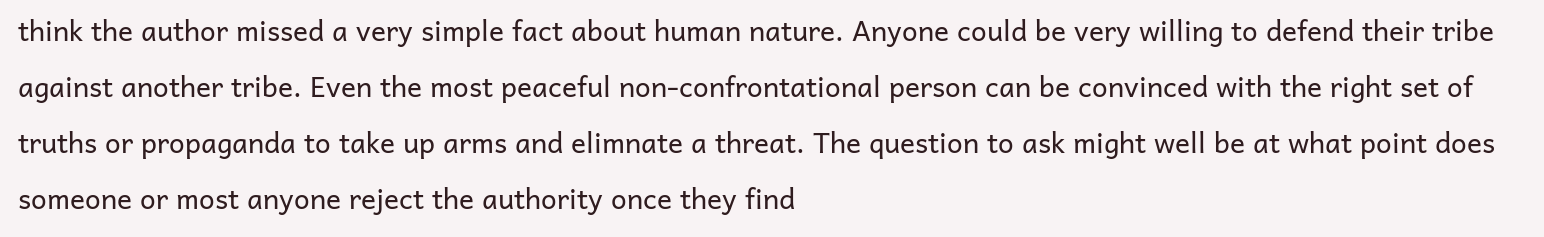think the author missed a very simple fact about human nature. Anyone could be very willing to defend their tribe against another tribe. Even the most peaceful non-confrontational person can be convinced with the right set of truths or propaganda to take up arms and elimnate a threat. The question to ask might well be at what point does someone or most anyone reject the authority once they find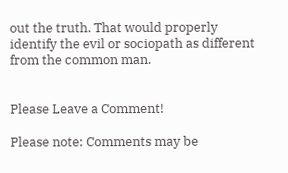out the truth. That would properly identify the evil or sociopath as different from the common man.


Please Leave a Comment!

Please note: Comments may be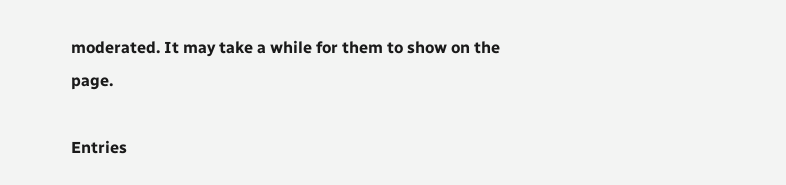moderated. It may take a while for them to show on the page.

Entries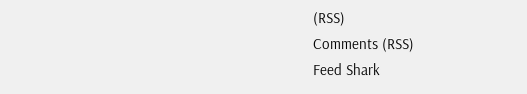(RSS)
Comments (RSS)
Feed Shark